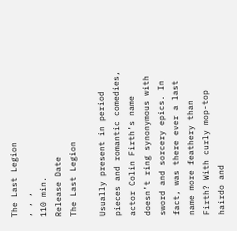The Last Legion
, , ,
110 min.
Release Date
The Last Legion

Usually present in period pieces and romantic comedies, actor Colin Firth’s name doesn’t ring synonymous with sword and sorcery epics. In fact, was there ever a last name more feathery than Firth? With curly mop-top hairdo and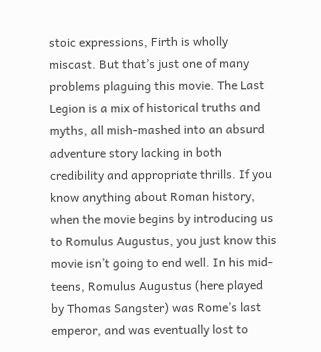stoic expressions, Firth is wholly miscast. But that’s just one of many problems plaguing this movie. The Last Legion is a mix of historical truths and myths, all mish-mashed into an absurd adventure story lacking in both credibility and appropriate thrills. If you know anything about Roman history, when the movie begins by introducing us to Romulus Augustus, you just know this movie isn’t going to end well. In his mid-teens, Romulus Augustus (here played by Thomas Sangster) was Rome’s last emperor, and was eventually lost to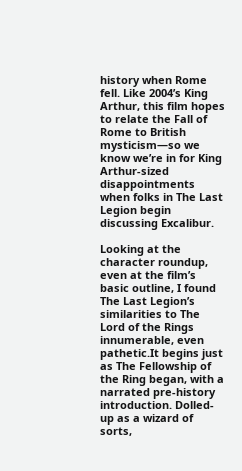history when Rome fell. Like 2004’s King Arthur, this film hopes to relate the Fall of Rome to British mysticism—so we know we’re in for King Arthur-sized disappointments when folks in The Last Legion begin discussing Excalibur.

Looking at the character roundup, even at the film’s basic outline, I found The Last Legion’s similarities to The Lord of the Rings innumerable, even pathetic.It begins just as The Fellowship of the Ring began, with a narrated pre-history introduction. Dolled-up as a wizard of sorts,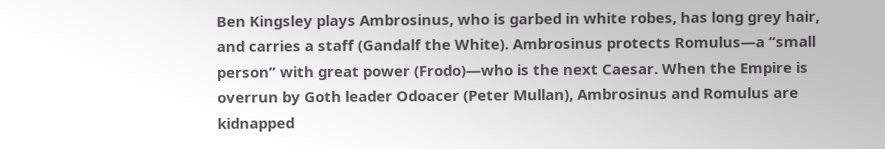Ben Kingsley plays Ambrosinus, who is garbed in white robes, has long grey hair, and carries a staff (Gandalf the White). Ambrosinus protects Romulus—a “small person” with great power (Frodo)—who is the next Caesar. When the Empire is overrun by Goth leader Odoacer (Peter Mullan), Ambrosinus and Romulus are kidnapped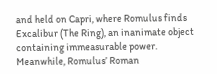and held on Capri, where Romulus finds Excalibur (The Ring), an inanimate object containing immeasurable power. Meanwhile, Romulus’ Roman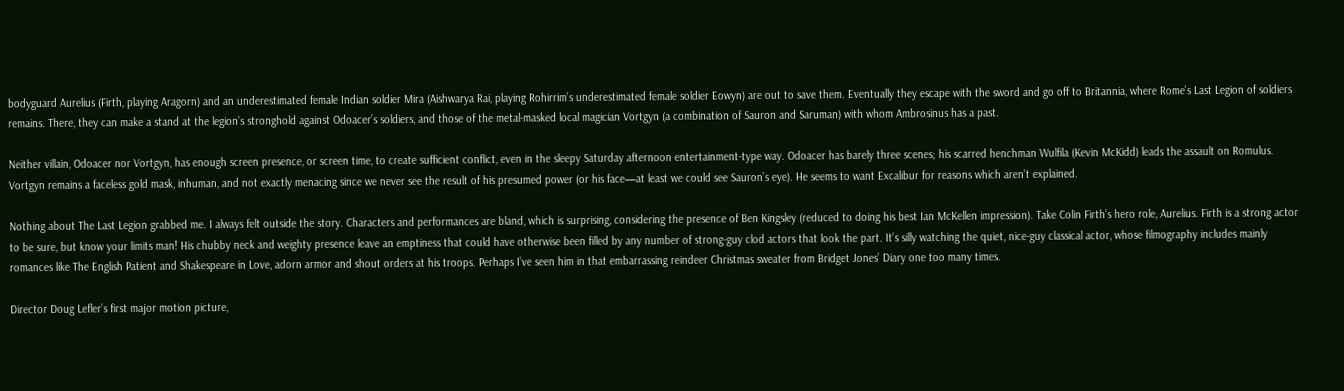bodyguard Aurelius (Firth, playing Aragorn) and an underestimated female Indian soldier Mira (Aishwarya Rai, playing Rohirrim’s underestimated female soldier Eowyn) are out to save them. Eventually they escape with the sword and go off to Britannia, where Rome’s Last Legion of soldiers remains. There, they can make a stand at the legion’s stronghold against Odoacer’s soldiers, and those of the metal-masked local magician Vortgyn (a combination of Sauron and Saruman) with whom Ambrosinus has a past.

Neither villain, Odoacer nor Vortgyn, has enough screen presence, or screen time, to create sufficient conflict, even in the sleepy Saturday afternoon entertainment-type way. Odoacer has barely three scenes; his scarred henchman Wulfila (Kevin McKidd) leads the assault on Romulus. Vortgyn remains a faceless gold mask, inhuman, and not exactly menacing since we never see the result of his presumed power (or his face—at least we could see Sauron’s eye). He seems to want Excalibur for reasons which aren’t explained.

Nothing about The Last Legion grabbed me. I always felt outside the story. Characters and performances are bland, which is surprising, considering the presence of Ben Kingsley (reduced to doing his best Ian McKellen impression). Take Colin Firth’s hero role, Aurelius. Firth is a strong actor to be sure, but know your limits man! His chubby neck and weighty presence leave an emptiness that could have otherwise been filled by any number of strong-guy clod actors that look the part. It’s silly watching the quiet, nice-guy classical actor, whose filmography includes mainly romances like The English Patient and Shakespeare in Love, adorn armor and shout orders at his troops. Perhaps I’ve seen him in that embarrassing reindeer Christmas sweater from Bridget Jones’ Diary one too many times.

Director Doug Lefler’s first major motion picture,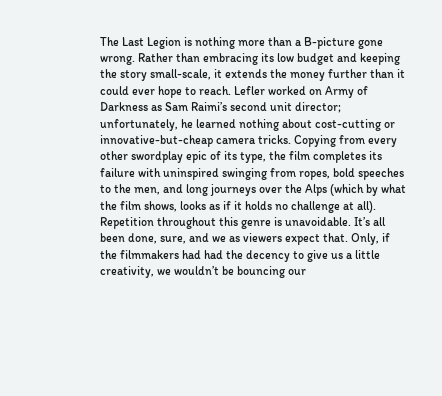The Last Legion is nothing more than a B-picture gone wrong. Rather than embracing its low budget and keeping the story small-scale, it extends the money further than it could ever hope to reach. Lefler worked on Army of Darkness as Sam Raimi’s second unit director; unfortunately, he learned nothing about cost-cutting or innovative-but-cheap camera tricks. Copying from every other swordplay epic of its type, the film completes its failure with uninspired swinging from ropes, bold speeches to the men, and long journeys over the Alps (which by what the film shows, looks as if it holds no challenge at all). Repetition throughout this genre is unavoidable. It’s all been done, sure, and we as viewers expect that. Only, if the filmmakers had had the decency to give us a little creativity, we wouldn’t be bouncing our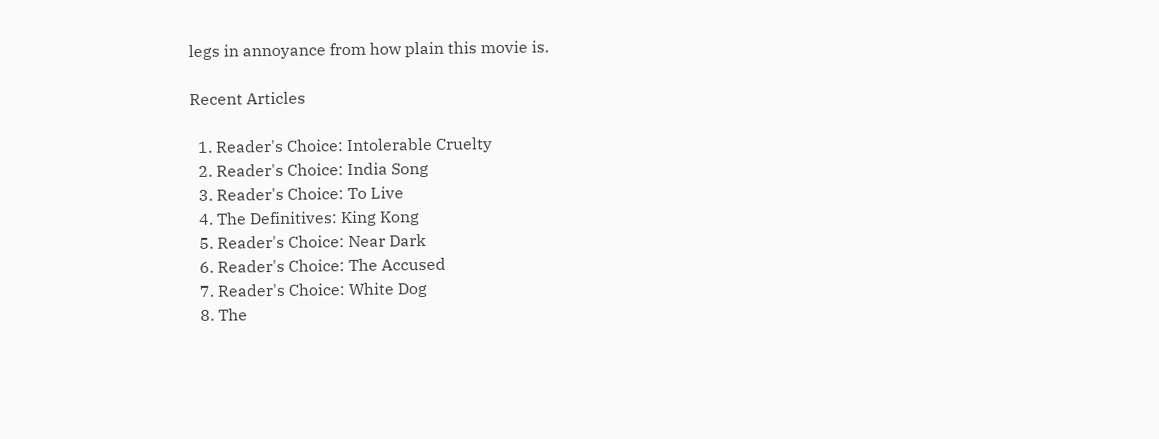legs in annoyance from how plain this movie is.

Recent Articles

  1. Reader's Choice: Intolerable Cruelty
  2. Reader's Choice: India Song
  3. Reader's Choice: To Live
  4. The Definitives: King Kong
  5. Reader's Choice: Near Dark
  6. Reader's Choice: The Accused
  7. Reader's Choice: White Dog
  8. The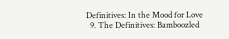Definitives: In the Mood for Love
  9. The Definitives: Bamboozled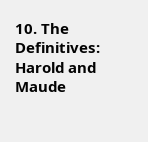10. The Definitives: Harold and Maude